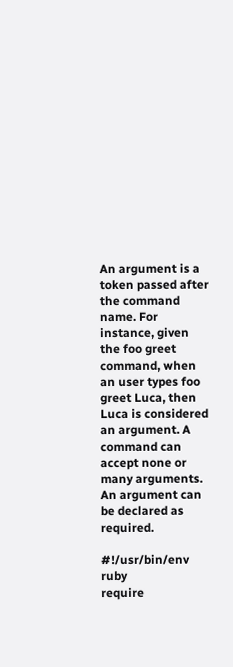An argument is a token passed after the command name. For instance, given the foo greet command, when an user types foo greet Luca, then Luca is considered an argument. A command can accept none or many arguments. An argument can be declared as required.

#!/usr/bin/env ruby
require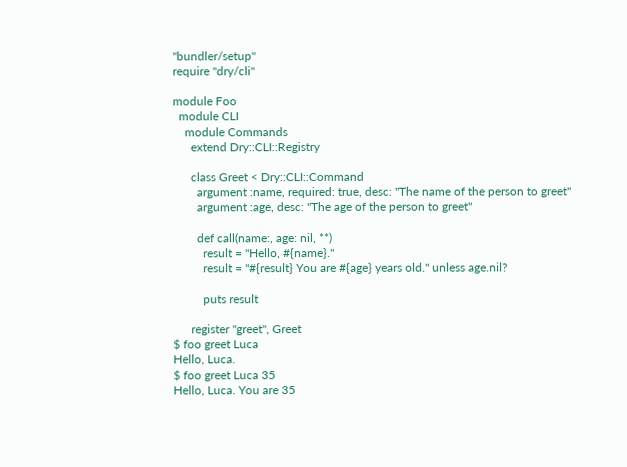"bundler/setup"
require "dry/cli"

module Foo
  module CLI
    module Commands
      extend Dry::CLI::Registry

      class Greet < Dry::CLI::Command
        argument :name, required: true, desc: "The name of the person to greet"
        argument :age, desc: "The age of the person to greet"

        def call(name:, age: nil, **)
          result = "Hello, #{name}."
          result = "#{result} You are #{age} years old." unless age.nil?

          puts result

      register "greet", Greet
$ foo greet Luca
Hello, Luca.
$ foo greet Luca 35
Hello, Luca. You are 35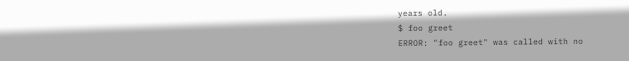years old.
$ foo greet
ERROR: "foo greet" was called with no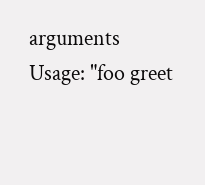arguments
Usage: "foo greet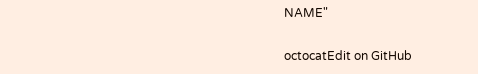NAME"

octocatEdit on GitHub